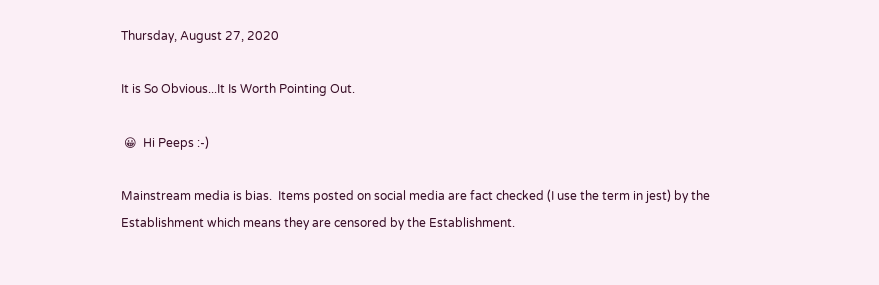Thursday, August 27, 2020

It is So Obvious...It Is Worth Pointing Out.

 😀  Hi Peeps :-)

Mainstream media is bias.  Items posted on social media are fact checked (I use the term in jest) by the Establishment which means they are censored by the Establishment.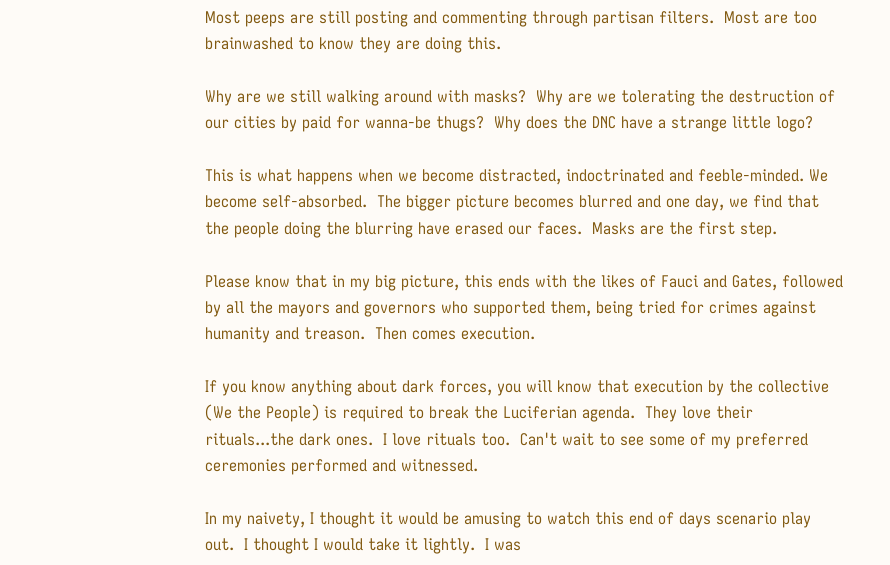Most peeps are still posting and commenting through partisan filters.  Most are too brainwashed to know they are doing this.

Why are we still walking around with masks?  Why are we tolerating the destruction of our cities by paid for wanna-be thugs?  Why does the DNC have a strange little logo?

This is what happens when we become distracted, indoctrinated and feeble-minded. We become self-absorbed.  The bigger picture becomes blurred and one day, we find that the people doing the blurring have erased our faces.  Masks are the first step.

Please know that in my big picture, this ends with the likes of Fauci and Gates, followed by all the mayors and governors who supported them, being tried for crimes against humanity and treason.  Then comes execution.

If you know anything about dark forces, you will know that execution by the collective (We the People) is required to break the Luciferian agenda.  They love their rituals...the dark ones.  I love rituals too.  Can't wait to see some of my preferred ceremonies performed and witnessed.

In my naivety, I thought it would be amusing to watch this end of days scenario play out.  I thought I would take it lightly.  I was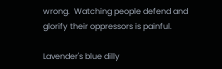wrong.  Watching people defend and glorify their oppressors is painful.

Lavender's blue dilly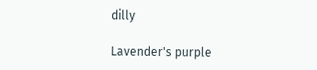dilly

Lavender's purple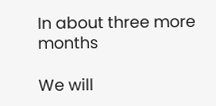In about three more months

We will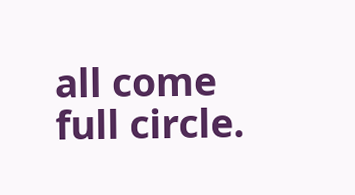all come full circle.